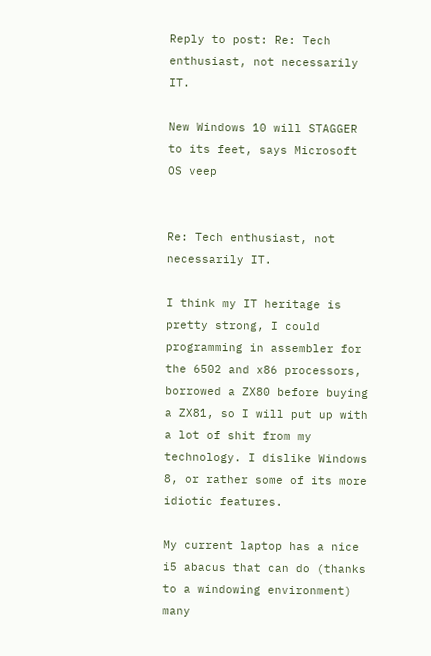Reply to post: Re: Tech enthusiast, not necessarily IT.

New Windows 10 will STAGGER to its feet, says Microsoft OS veep


Re: Tech enthusiast, not necessarily IT.

I think my IT heritage is pretty strong, I could programming in assembler for the 6502 and x86 processors, borrowed a ZX80 before buying a ZX81, so I will put up with a lot of shit from my technology. I dislike Windows 8, or rather some of its more idiotic features.

My current laptop has a nice i5 abacus that can do (thanks to a windowing environment) many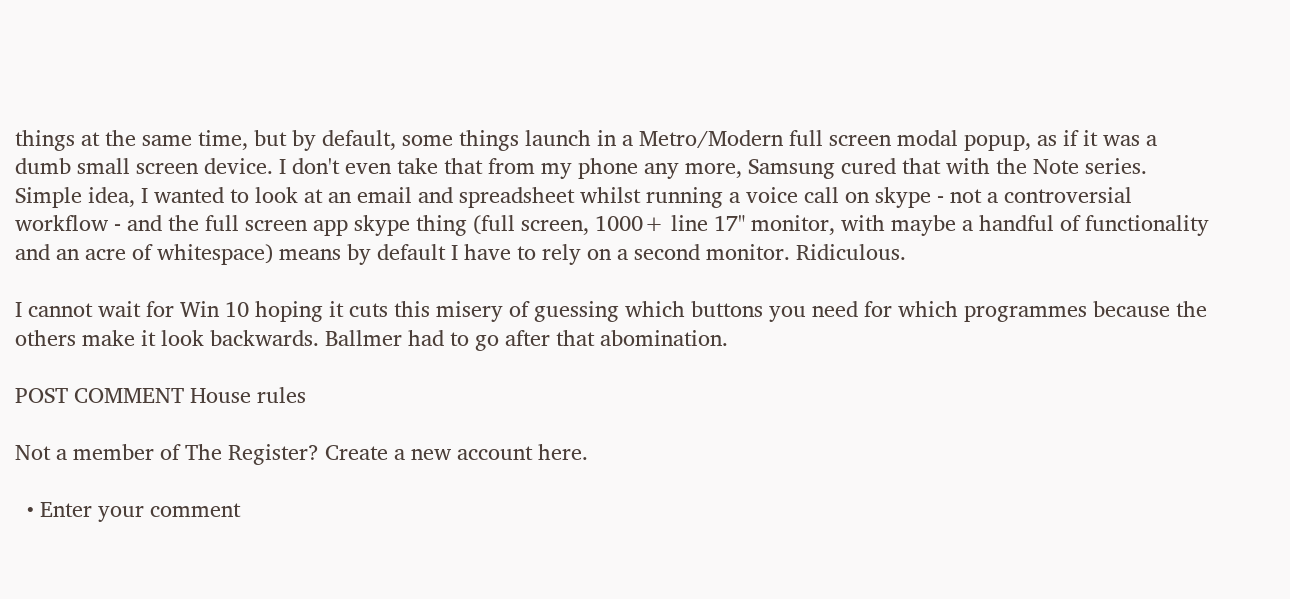things at the same time, but by default, some things launch in a Metro/Modern full screen modal popup, as if it was a dumb small screen device. I don't even take that from my phone any more, Samsung cured that with the Note series. Simple idea, I wanted to look at an email and spreadsheet whilst running a voice call on skype - not a controversial workflow - and the full screen app skype thing (full screen, 1000+ line 17" monitor, with maybe a handful of functionality and an acre of whitespace) means by default I have to rely on a second monitor. Ridiculous.

I cannot wait for Win 10 hoping it cuts this misery of guessing which buttons you need for which programmes because the others make it look backwards. Ballmer had to go after that abomination.

POST COMMENT House rules

Not a member of The Register? Create a new account here.

  • Enter your comment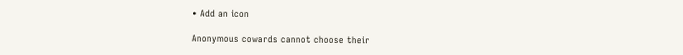• Add an icon

Anonymous cowards cannot choose their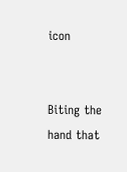icon


Biting the hand that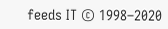feeds IT © 1998–2020